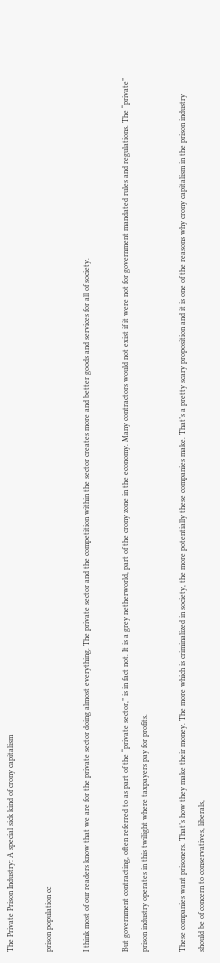The Private Prison Industry: A special sick kind of crony capitalism

prison population cc

I think most of our readers know that we are for the private sector doing almost everything. The private sector and the competition within the sector creates more and better goods and services for all of society.

But government contracting, often referred to as part of the “private sector,” is in fact not. It is a grey netherworld, part of the crony zone in the economy. Many contractors would not exist if it were not for government mandated rules and regulations. The “private” prison industry operates in this twilight where taxpayers pay for profits.

These companies want prisoners. That’s how they make their money. The more which is criminalized in society, the more potentially these companies make. That’s a pretty scary proposition and it is one of the reasons why crony capitalism in the prison industry should be of concern to conservatives, liberals,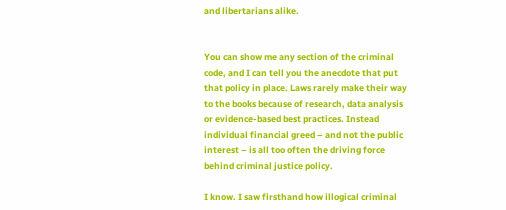and libertarians alike.


You can show me any section of the criminal code, and I can tell you the anecdote that put that policy in place. Laws rarely make their way to the books because of research, data analysis or evidence-based best practices. Instead individual financial greed – and not the public interest – is all too often the driving force behind criminal justice policy.

I know. I saw firsthand how illogical criminal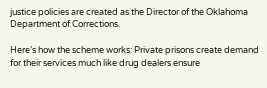justice policies are created as the Director of the Oklahoma Department of Corrections.

Here’s how the scheme works: Private prisons create demand for their services much like drug dealers ensure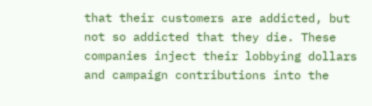that their customers are addicted, but not so addicted that they die. These companies inject their lobbying dollars and campaign contributions into the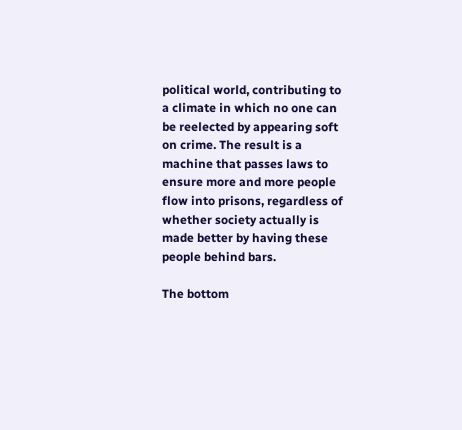political world, contributing to a climate in which no one can be reelected by appearing soft on crime. The result is a machine that passes laws to ensure more and more people flow into prisons, regardless of whether society actually is made better by having these people behind bars.

The bottom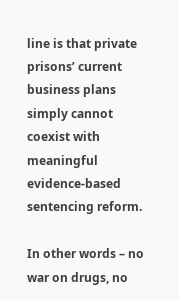line is that private prisons’ current business plans simply cannot coexist with meaningful evidence-based sentencing reform.

In other words – no war on drugs, no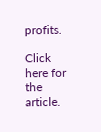profits.

Click here for the article.